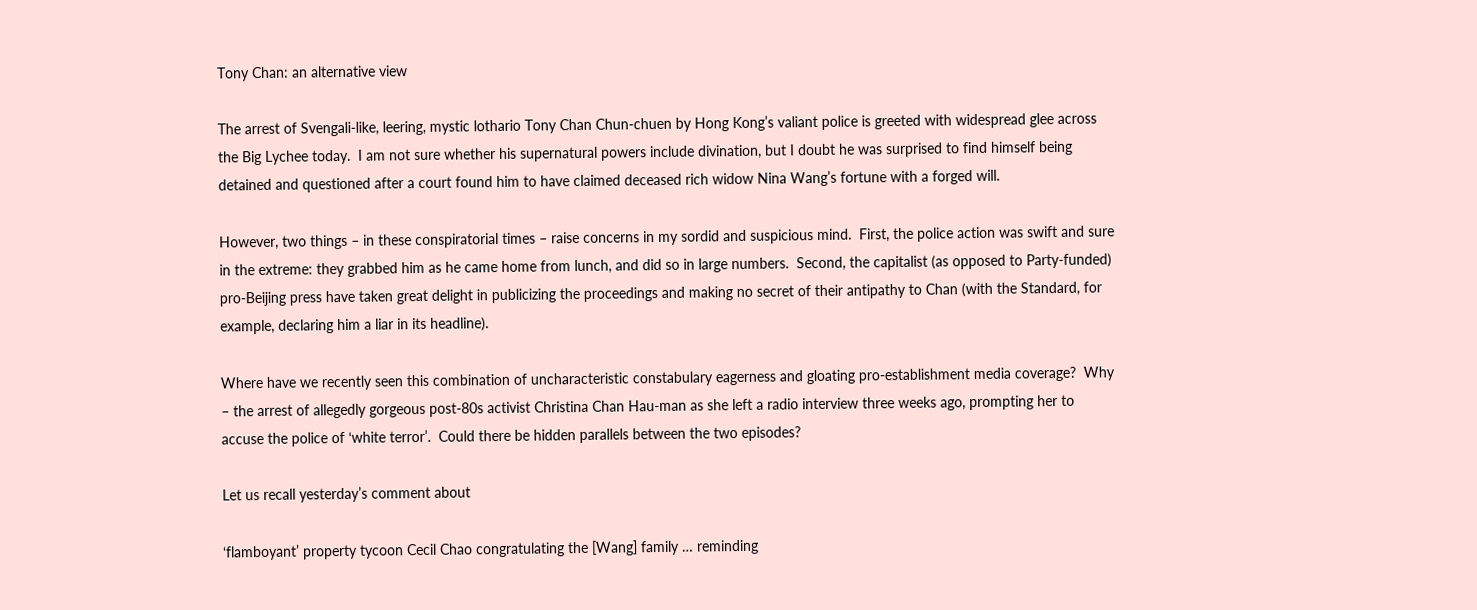Tony Chan: an alternative view

The arrest of Svengali-like, leering, mystic lothario Tony Chan Chun-chuen by Hong Kong’s valiant police is greeted with widespread glee across the Big Lychee today.  I am not sure whether his supernatural powers include divination, but I doubt he was surprised to find himself being detained and questioned after a court found him to have claimed deceased rich widow Nina Wang’s fortune with a forged will.

However, two things – in these conspiratorial times – raise concerns in my sordid and suspicious mind.  First, the police action was swift and sure in the extreme: they grabbed him as he came home from lunch, and did so in large numbers.  Second, the capitalist (as opposed to Party-funded) pro-Beijing press have taken great delight in publicizing the proceedings and making no secret of their antipathy to Chan (with the Standard, for example, declaring him a liar in its headline).

Where have we recently seen this combination of uncharacteristic constabulary eagerness and gloating pro-establishment media coverage?  Why – the arrest of allegedly gorgeous post-80s activist Christina Chan Hau-man as she left a radio interview three weeks ago, prompting her to accuse the police of ‘white terror’.  Could there be hidden parallels between the two episodes?

Let us recall yesterday’s comment about

‘flamboyant’ property tycoon Cecil Chao congratulating the [Wang] family … reminding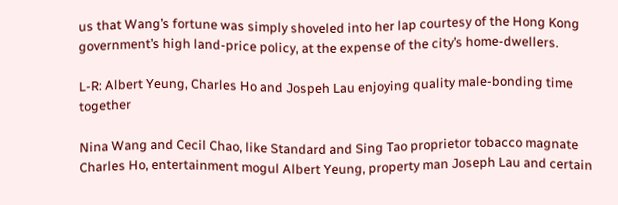us that Wang’s fortune was simply shoveled into her lap courtesy of the Hong Kong government’s high land-price policy, at the expense of the city’s home-dwellers.

L-R: Albert Yeung, Charles Ho and Jospeh Lau enjoying quality male-bonding time together

Nina Wang and Cecil Chao, like Standard and Sing Tao proprietor tobacco magnate Charles Ho, entertainment mogul Albert Yeung, property man Joseph Lau and certain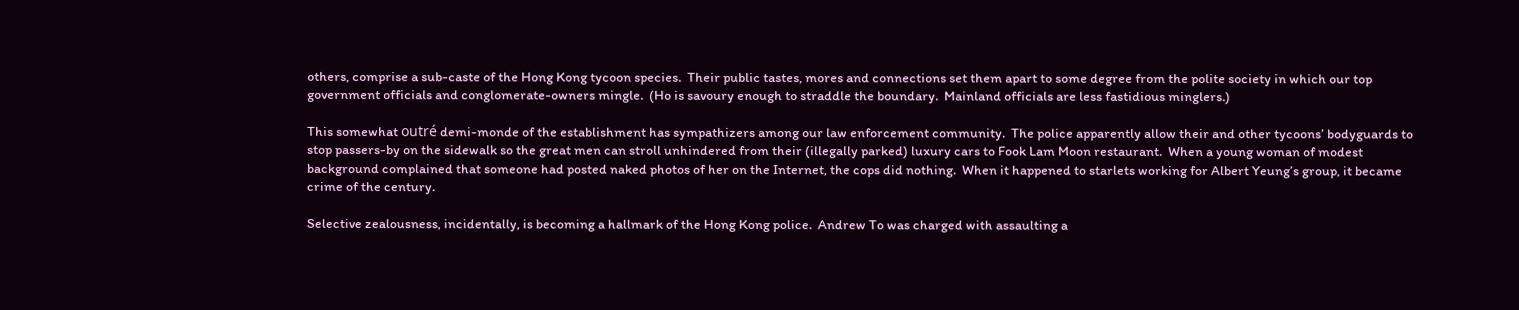others, comprise a sub-caste of the Hong Kong tycoon species.  Their public tastes, mores and connections set them apart to some degree from the polite society in which our top government officials and conglomerate-owners mingle.  (Ho is savoury enough to straddle the boundary.  Mainland officials are less fastidious minglers.)

This somewhat outré demi-monde of the establishment has sympathizers among our law enforcement community.  The police apparently allow their and other tycoons’ bodyguards to stop passers-by on the sidewalk so the great men can stroll unhindered from their (illegally parked) luxury cars to Fook Lam Moon restaurant.  When a young woman of modest background complained that someone had posted naked photos of her on the Internet, the cops did nothing.  When it happened to starlets working for Albert Yeung’s group, it became crime of the century.

Selective zealousness, incidentally, is becoming a hallmark of the Hong Kong police.  Andrew To was charged with assaulting a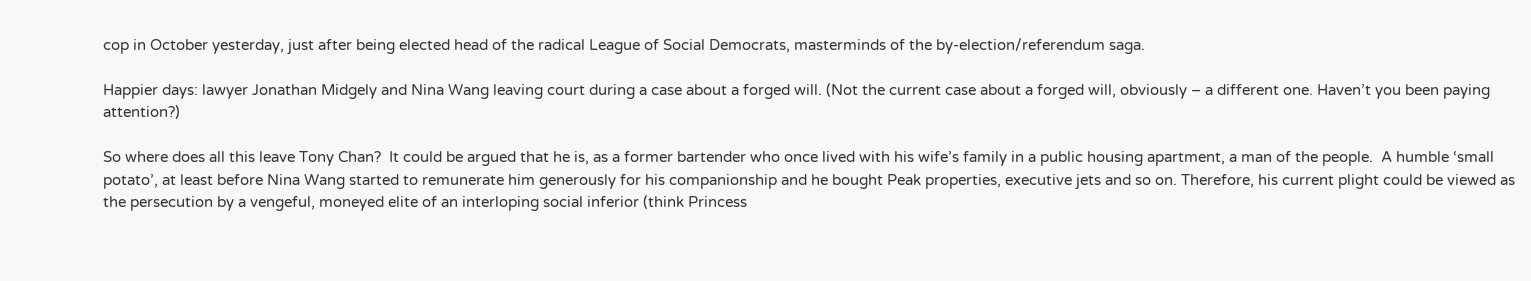cop in October yesterday, just after being elected head of the radical League of Social Democrats, masterminds of the by-election/referendum saga.

Happier days: lawyer Jonathan Midgely and Nina Wang leaving court during a case about a forged will. (Not the current case about a forged will, obviously – a different one. Haven’t you been paying attention?)

So where does all this leave Tony Chan?  It could be argued that he is, as a former bartender who once lived with his wife’s family in a public housing apartment, a man of the people.  A humble ‘small potato’, at least before Nina Wang started to remunerate him generously for his companionship and he bought Peak properties, executive jets and so on. Therefore, his current plight could be viewed as the persecution by a vengeful, moneyed elite of an interloping social inferior (think Princess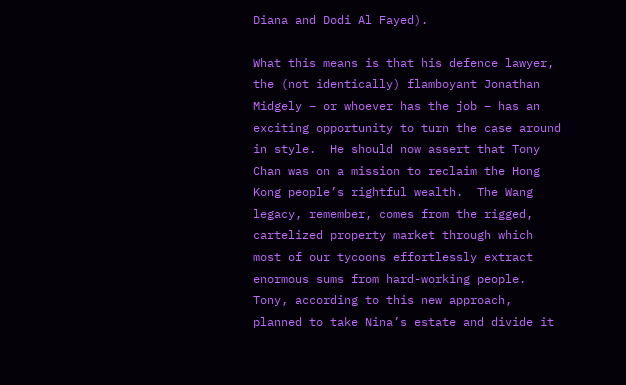Diana and Dodi Al Fayed).

What this means is that his defence lawyer, the (not identically) flamboyant Jonathan Midgely – or whoever has the job – has an exciting opportunity to turn the case around in style.  He should now assert that Tony Chan was on a mission to reclaim the Hong Kong people’s rightful wealth.  The Wang legacy, remember, comes from the rigged, cartelized property market through which most of our tycoons effortlessly extract enormous sums from hard-working people.  Tony, according to this new approach, planned to take Nina’s estate and divide it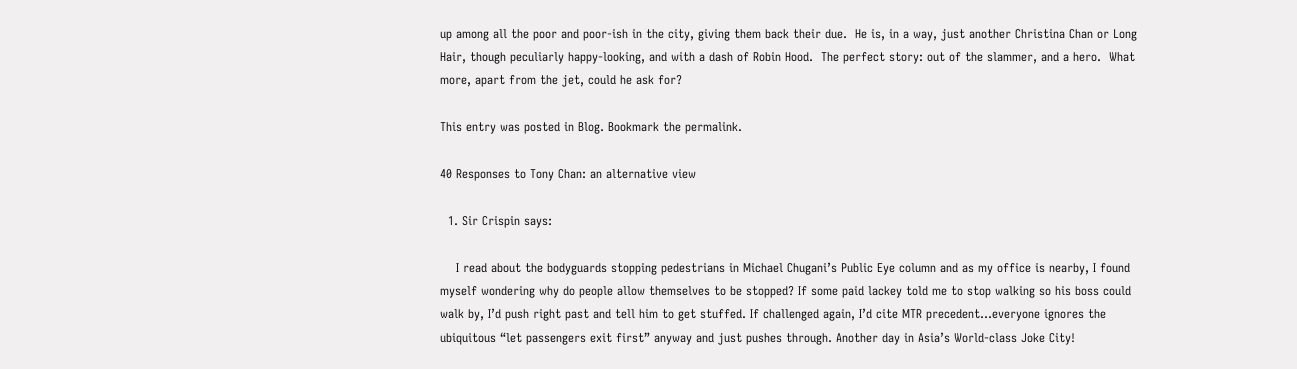up among all the poor and poor-ish in the city, giving them back their due.  He is, in a way, just another Christina Chan or Long Hair, though peculiarly happy-looking, and with a dash of Robin Hood.  The perfect story: out of the slammer, and a hero.  What more, apart from the jet, could he ask for?

This entry was posted in Blog. Bookmark the permalink.

40 Responses to Tony Chan: an alternative view

  1. Sir Crispin says:

    I read about the bodyguards stopping pedestrians in Michael Chugani’s Public Eye column and as my office is nearby, I found myself wondering why do people allow themselves to be stopped? If some paid lackey told me to stop walking so his boss could walk by, I’d push right past and tell him to get stuffed. If challenged again, I’d cite MTR precedent…everyone ignores the ubiquitous “let passengers exit first” anyway and just pushes through. Another day in Asia’s World-class Joke City!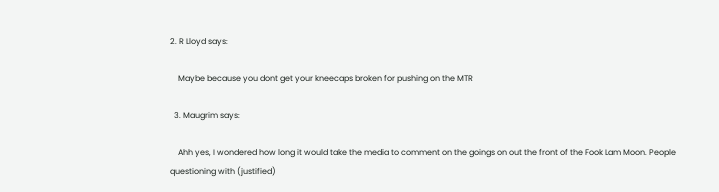2. R Lloyd says:

    Maybe because you dont get your kneecaps broken for pushing on the MTR

  3. Maugrim says:

    Ahh yes, I wondered how long it would take the media to comment on the goings on out the front of the Fook Lam Moon. People questioning with (justified)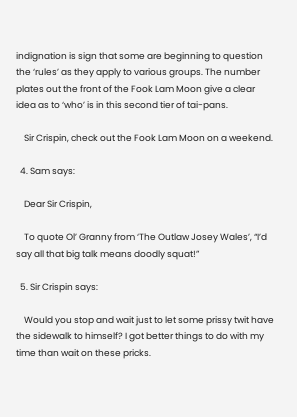indignation is sign that some are beginning to question the ‘rules’ as they apply to various groups. The number plates out the front of the Fook Lam Moon give a clear idea as to ‘who’ is in this second tier of tai-pans.

    Sir Crispin, check out the Fook Lam Moon on a weekend.

  4. Sam says:

    Dear Sir Crispin,

    To quote Ol’ Granny from ‘The Outlaw Josey Wales’, “I’d say all that big talk means doodly squat!”

  5. Sir Crispin says:

    Would you stop and wait just to let some prissy twit have the sidewalk to himself? I got better things to do with my time than wait on these pricks.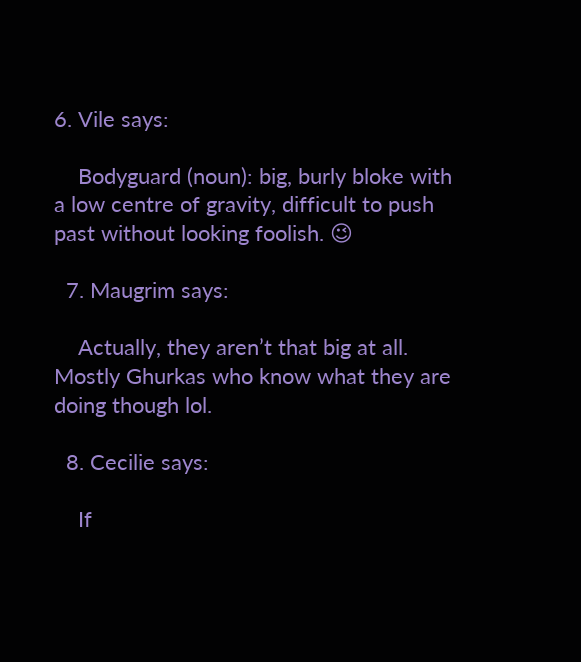6. Vile says:

    Bodyguard (noun): big, burly bloke with a low centre of gravity, difficult to push past without looking foolish. 😉

  7. Maugrim says:

    Actually, they aren’t that big at all. Mostly Ghurkas who know what they are doing though lol.

  8. Cecilie says:

    If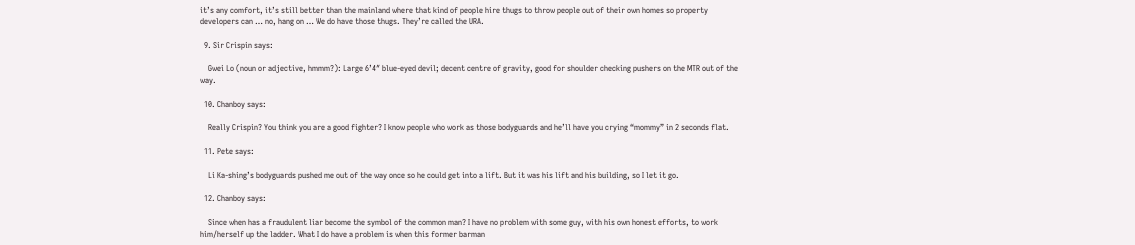it’s any comfort, it’s still better than the mainland where that kind of people hire thugs to throw people out of their own homes so property developers can … no, hang on … We do have those thugs. They’re called the URA.

  9. Sir Crispin says:

    Gwei Lo (noun or adjective, hmmm?): Large 6’4″ blue-eyed devil; decent centre of gravity, good for shoulder checking pushers on the MTR out of the way.

  10. Chanboy says:

    Really Crispin? You think you are a good fighter? I know people who work as those bodyguards and he’ll have you crying “mommy” in 2 seconds flat.

  11. Pete says:

    Li Ka-shing’s bodyguards pushed me out of the way once so he could get into a lift. But it was his lift and his building, so I let it go.

  12. Chanboy says:

    Since when has a fraudulent liar become the symbol of the common man? I have no problem with some guy, with his own honest efforts, to work him/herself up the ladder. What I do have a problem is when this former barman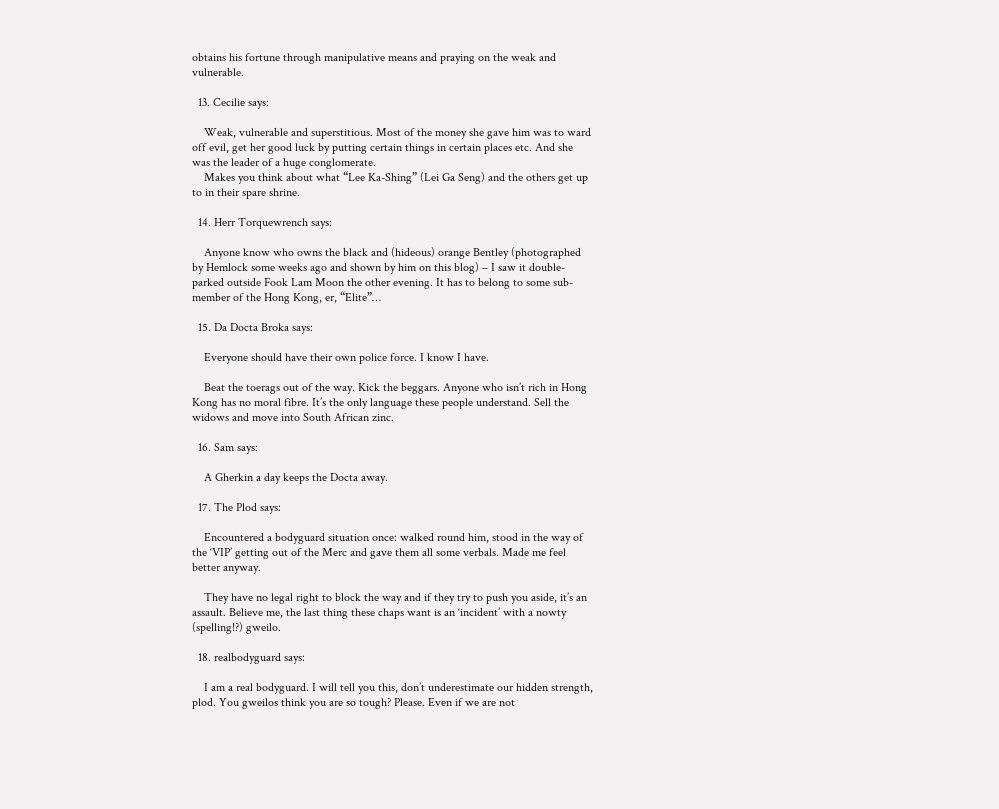obtains his fortune through manipulative means and praying on the weak and vulnerable.

  13. Cecilie says:

    Weak, vulnerable and superstitious. Most of the money she gave him was to ward off evil, get her good luck by putting certain things in certain places etc. And she was the leader of a huge conglomerate.
    Makes you think about what “Lee Ka-Shing” (Lei Ga Seng) and the others get up to in their spare shrine.

  14. Herr Torquewrench says:

    Anyone know who owns the black and (hideous) orange Bentley (photographed by Hemlock some weeks ago and shown by him on this blog) – I saw it double-parked outside Fook Lam Moon the other evening. It has to belong to some sub-member of the Hong Kong, er, “Elite”…

  15. Da Docta Broka says:

    Everyone should have their own police force. I know I have.

    Beat the toerags out of the way. Kick the beggars. Anyone who isn’t rich in Hong Kong has no moral fibre. It’s the only language these people understand. Sell the widows and move into South African zinc.

  16. Sam says:

    A Gherkin a day keeps the Docta away.

  17. The Plod says:

    Encountered a bodyguard situation once: walked round him, stood in the way of the ‘VIP’ getting out of the Merc and gave them all some verbals. Made me feel better anyway.

    They have no legal right to block the way and if they try to push you aside, it’s an assault. Believe me, the last thing these chaps want is an ‘incident’ with a nowty (spelling!?) gweilo.

  18. realbodyguard says:

    I am a real bodyguard. I will tell you this, don’t underestimate our hidden strength, plod. You gweilos think you are so tough? Please. Even if we are not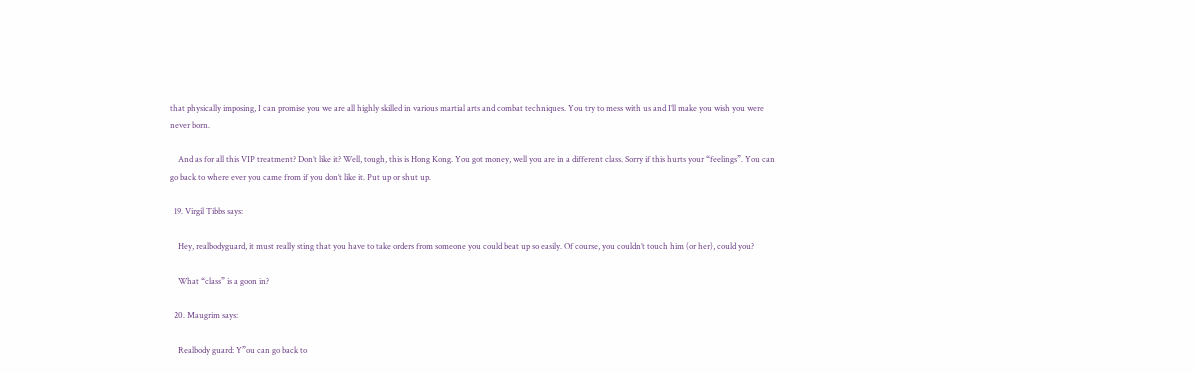that physically imposing, I can promise you we are all highly skilled in various martial arts and combat techniques. You try to mess with us and I’ll make you wish you were never born.

    And as for all this VIP treatment? Don’t like it? Well, tough, this is Hong Kong. You got money, well you are in a different class. Sorry if this hurts your “feelings”. You can go back to where ever you came from if you don’t like it. Put up or shut up.

  19. Virgil Tibbs says:

    Hey, realbodyguard, it must really sting that you have to take orders from someone you could beat up so easily. Of course, you couldn’t touch him (or her), could you?

    What “class” is a goon in?

  20. Maugrim says:

    Realbody guard: Y”ou can go back to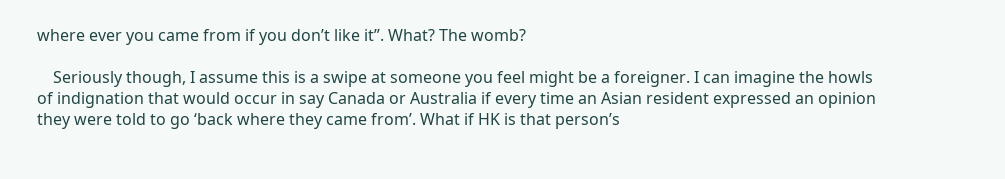where ever you came from if you don’t like it”. What? The womb?

    Seriously though, I assume this is a swipe at someone you feel might be a foreigner. I can imagine the howls of indignation that would occur in say Canada or Australia if every time an Asian resident expressed an opinion they were told to go ‘back where they came from’. What if HK is that person’s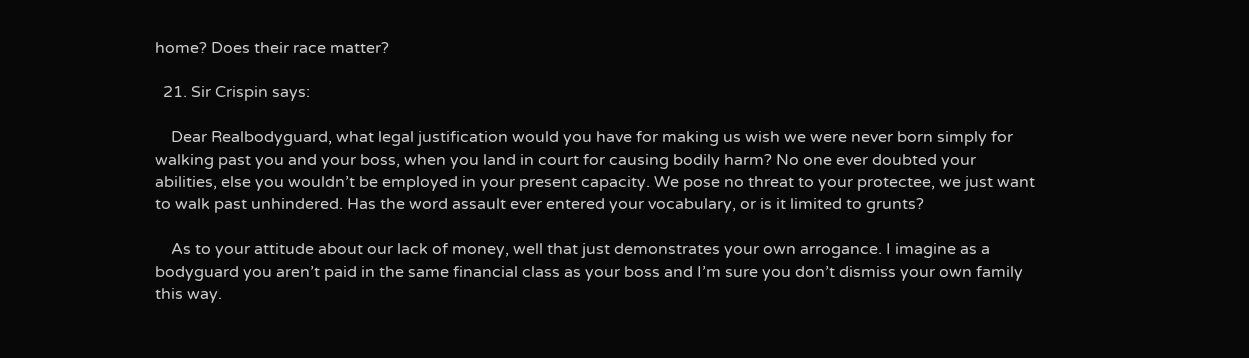home? Does their race matter?

  21. Sir Crispin says:

    Dear Realbodyguard, what legal justification would you have for making us wish we were never born simply for walking past you and your boss, when you land in court for causing bodily harm? No one ever doubted your abilities, else you wouldn’t be employed in your present capacity. We pose no threat to your protectee, we just want to walk past unhindered. Has the word assault ever entered your vocabulary, or is it limited to grunts?

    As to your attitude about our lack of money, well that just demonstrates your own arrogance. I imagine as a bodyguard you aren’t paid in the same financial class as your boss and I’m sure you don’t dismiss your own family this way.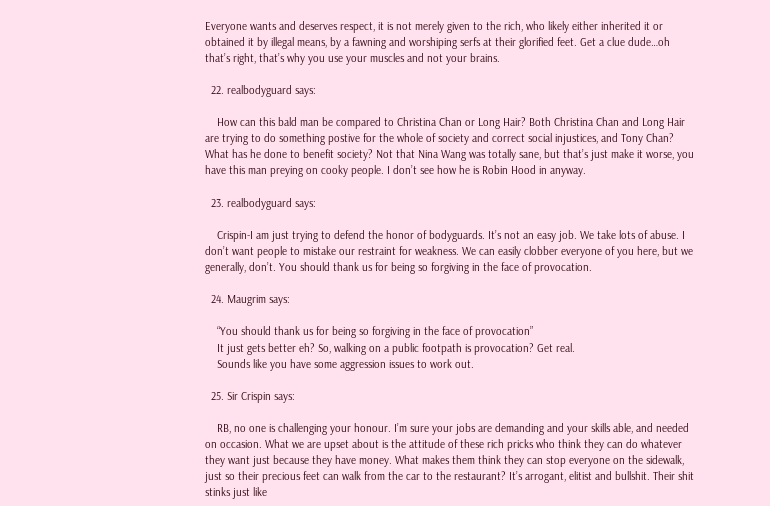Everyone wants and deserves respect, it is not merely given to the rich, who likely either inherited it or obtained it by illegal means, by a fawning and worshiping serfs at their glorified feet. Get a clue dude…oh that’s right, that’s why you use your muscles and not your brains.

  22. realbodyguard says:

    How can this bald man be compared to Christina Chan or Long Hair? Both Christina Chan and Long Hair are trying to do something postive for the whole of society and correct social injustices, and Tony Chan? What has he done to benefit society? Not that Nina Wang was totally sane, but that’s just make it worse, you have this man preying on cooky people. I don’t see how he is Robin Hood in anyway.

  23. realbodyguard says:

    Crispin-I am just trying to defend the honor of bodyguards. It’s not an easy job. We take lots of abuse. I don’t want people to mistake our restraint for weakness. We can easily clobber everyone of you here, but we generally, don’t. You should thank us for being so forgiving in the face of provocation.

  24. Maugrim says:

    “You should thank us for being so forgiving in the face of provocation”
    It just gets better eh? So, walking on a public footpath is provocation? Get real.
    Sounds like you have some aggression issues to work out.

  25. Sir Crispin says:

    RB, no one is challenging your honour. I’m sure your jobs are demanding and your skills able, and needed on occasion. What we are upset about is the attitude of these rich pricks who think they can do whatever they want just because they have money. What makes them think they can stop everyone on the sidewalk, just so their precious feet can walk from the car to the restaurant? It’s arrogant, elitist and bullshit. Their shit stinks just like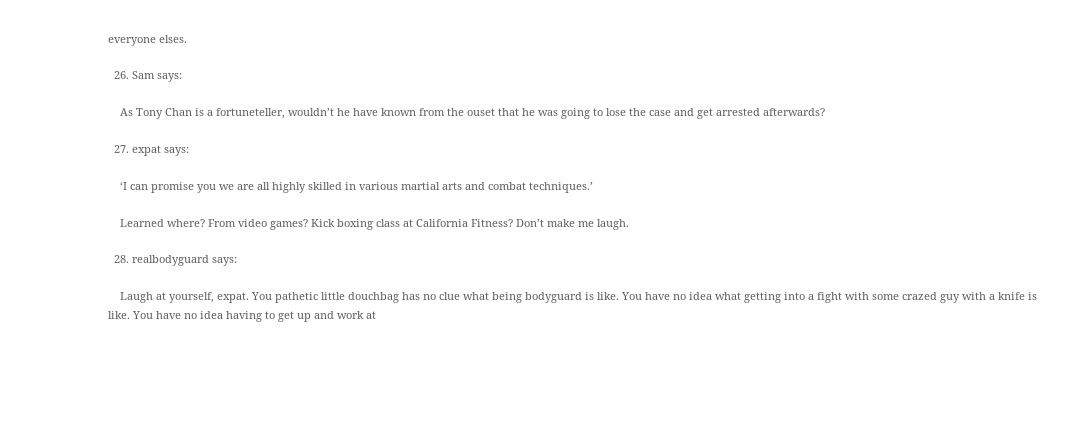everyone elses.

  26. Sam says:

    As Tony Chan is a fortuneteller, wouldn’t he have known from the ouset that he was going to lose the case and get arrested afterwards?

  27. expat says:

    ‘I can promise you we are all highly skilled in various martial arts and combat techniques.’

    Learned where? From video games? Kick boxing class at California Fitness? Don’t make me laugh.

  28. realbodyguard says:

    Laugh at yourself, expat. You pathetic little douchbag has no clue what being bodyguard is like. You have no idea what getting into a fight with some crazed guy with a knife is like. You have no idea having to get up and work at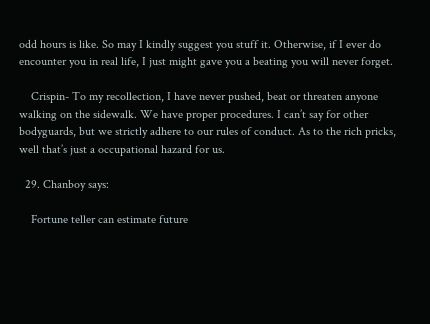odd hours is like. So may I kindly suggest you stuff it. Otherwise, if I ever do encounter you in real life, I just might gave you a beating you will never forget.

    Crispin- To my recollection, I have never pushed, beat or threaten anyone walking on the sidewalk. We have proper procedures. I can’t say for other bodyguards, but we strictly adhere to our rules of conduct. As to the rich pricks, well that’s just a occupational hazard for us.

  29. Chanboy says:

    Fortune teller can estimate future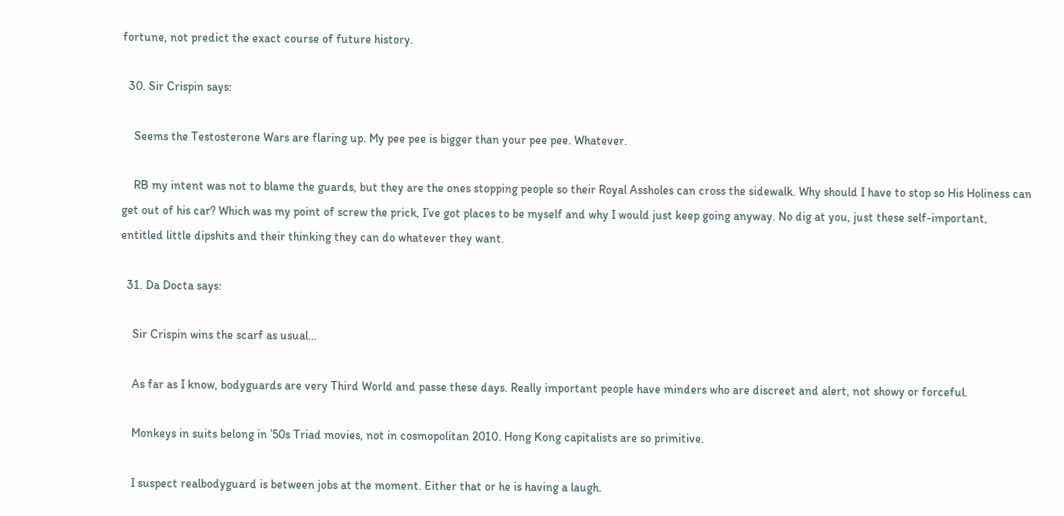fortune, not predict the exact course of future history.

  30. Sir Crispin says:

    Seems the Testosterone Wars are flaring up. My pee pee is bigger than your pee pee. Whatever.

    RB my intent was not to blame the guards, but they are the ones stopping people so their Royal Assholes can cross the sidewalk. Why should I have to stop so His Holiness can get out of his car? Which was my point of screw the prick, I’ve got places to be myself and why I would just keep going anyway. No dig at you, just these self-important, entitled little dipshits and their thinking they can do whatever they want.

  31. Da Docta says:

    Sir Crispin wins the scarf as usual…

    As far as I know, bodyguards are very Third World and passe these days. Really important people have minders who are discreet and alert, not showy or forceful.

    Monkeys in suits belong in ’50s Triad movies, not in cosmopolitan 2010. Hong Kong capitalists are so primitive.

    I suspect realbodyguard is between jobs at the moment. Either that or he is having a laugh.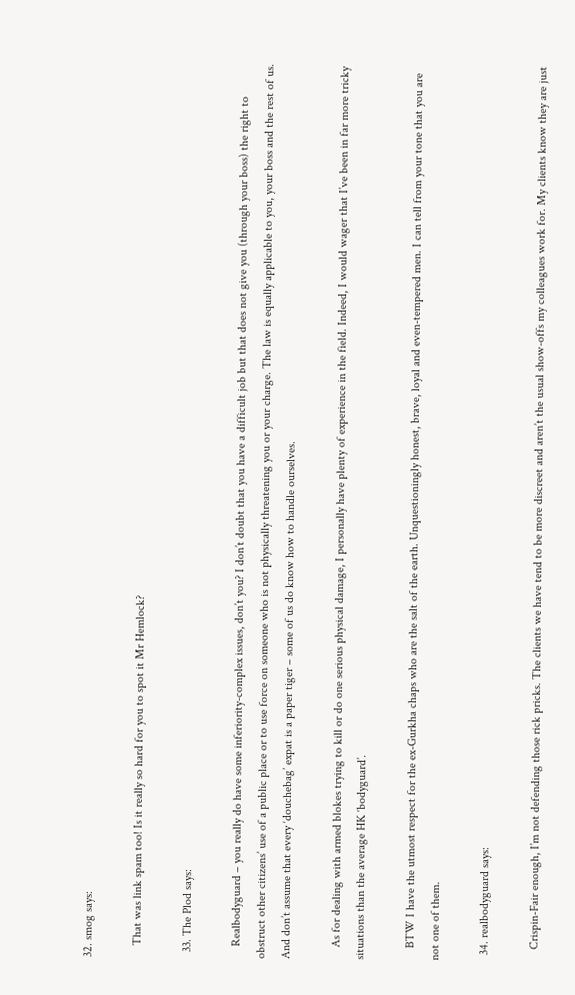32. smog says:

    That was link spam too! Is it really so hard for you to spot it Mr Hemlock?

  33. The Plod says:

    Realbodyguard – you really do have some inferiority-complex issues, don’t you? I don’t doubt that you have a difficult job but that does not give you (through your boss) the right to obstruct other citizens’ use of a public place or to use force on someone who is not physically threatening you or your charge. The law is equally applicable to you, your boss and the rest of us. And don’t assume that every ‘douchebag’ expat is a paper tiger – some of us do know how to handle ourselves.

    As for dealing with armed blokes trying to kill or do one serious physical damage, I personally have plenty of experience in the field. Indeed, I would wager that I’ve been in far more tricky situations than the average HK ‘bodyguard’.

    BTW I have the utmost respect for the ex-Gurkha chaps who are the salt of the earth. Unquestioningly honest, brave, loyal and even-tempered men. I can tell from your tone that you are not one of them.

  34. realbodyguard says:

    Crispin-Fair enough, I’m not defending those rick pricks. The clients we have tend to be more discreet and aren’t the usual show-offs my colleagues work for. My clients know they are just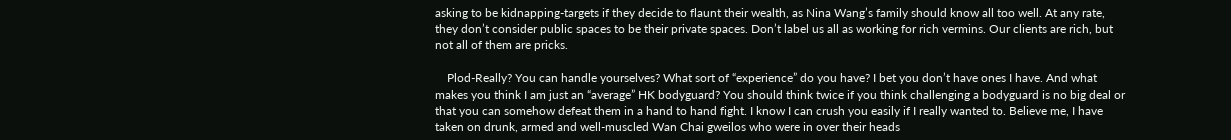asking to be kidnapping-targets if they decide to flaunt their wealth, as Nina Wang’s family should know all too well. At any rate, they don’t consider public spaces to be their private spaces. Don’t label us all as working for rich vermins. Our clients are rich, but not all of them are pricks.

    Plod-Really? You can handle yourselves? What sort of “experience” do you have? I bet you don’t have ones I have. And what makes you think I am just an “average” HK bodyguard? You should think twice if you think challenging a bodyguard is no big deal or that you can somehow defeat them in a hand to hand fight. I know I can crush you easily if I really wanted to. Believe me, I have taken on drunk, armed and well-muscled Wan Chai gweilos who were in over their heads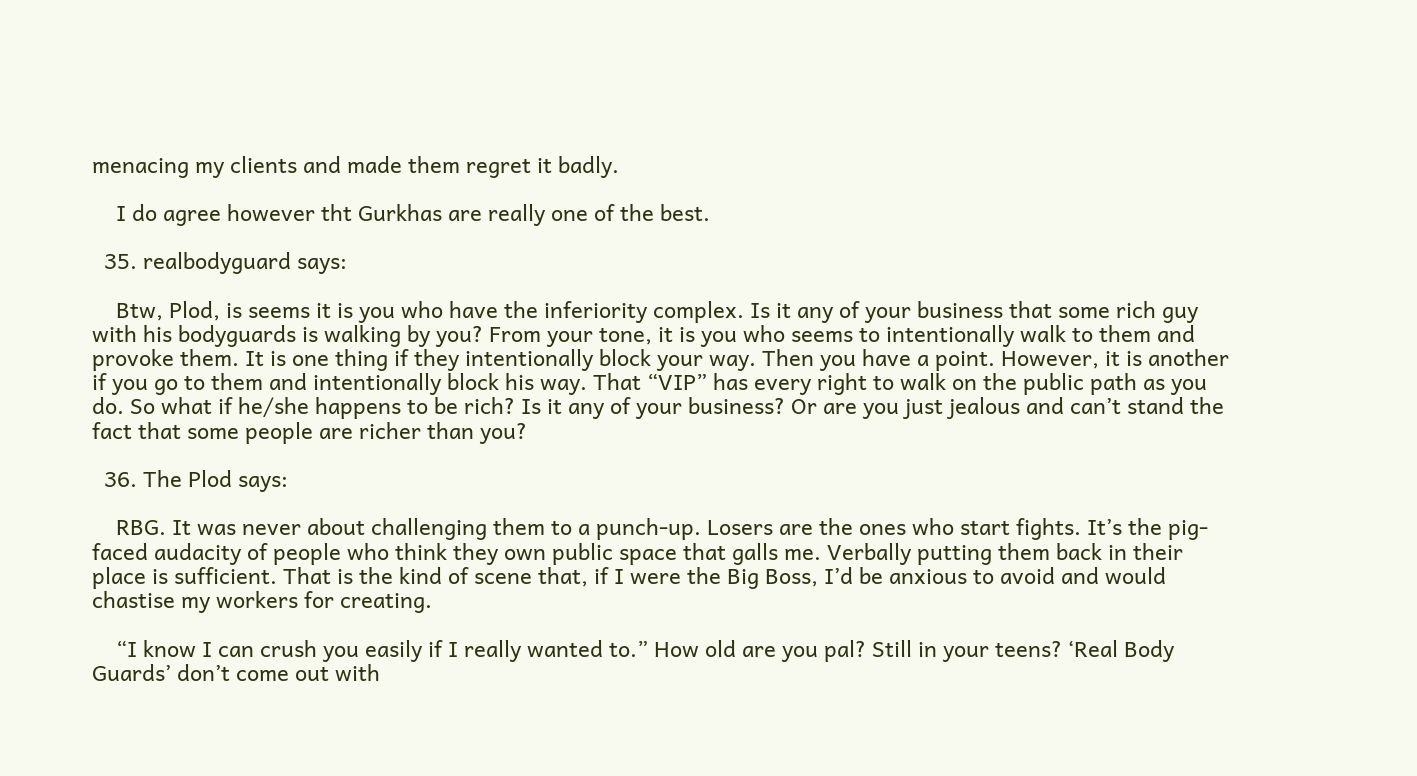menacing my clients and made them regret it badly.

    I do agree however tht Gurkhas are really one of the best.

  35. realbodyguard says:

    Btw, Plod, is seems it is you who have the inferiority complex. Is it any of your business that some rich guy with his bodyguards is walking by you? From your tone, it is you who seems to intentionally walk to them and provoke them. It is one thing if they intentionally block your way. Then you have a point. However, it is another if you go to them and intentionally block his way. That “VIP” has every right to walk on the public path as you do. So what if he/she happens to be rich? Is it any of your business? Or are you just jealous and can’t stand the fact that some people are richer than you?

  36. The Plod says:

    RBG. It was never about challenging them to a punch-up. Losers are the ones who start fights. It’s the pig-faced audacity of people who think they own public space that galls me. Verbally putting them back in their place is sufficient. That is the kind of scene that, if I were the Big Boss, I’d be anxious to avoid and would chastise my workers for creating.

    “I know I can crush you easily if I really wanted to.” How old are you pal? Still in your teens? ‘Real Body Guards’ don’t come out with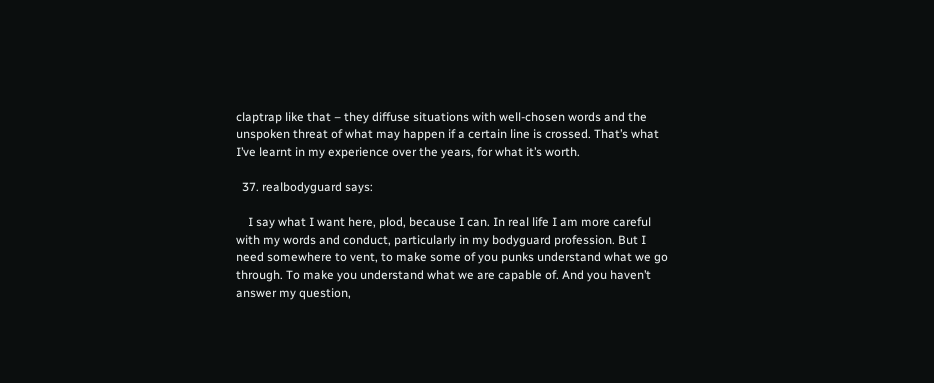claptrap like that – they diffuse situations with well-chosen words and the unspoken threat of what may happen if a certain line is crossed. That’s what I’ve learnt in my experience over the years, for what it’s worth.

  37. realbodyguard says:

    I say what I want here, plod, because I can. In real life I am more careful with my words and conduct, particularly in my bodyguard profession. But I need somewhere to vent, to make some of you punks understand what we go through. To make you understand what we are capable of. And you haven’t answer my question,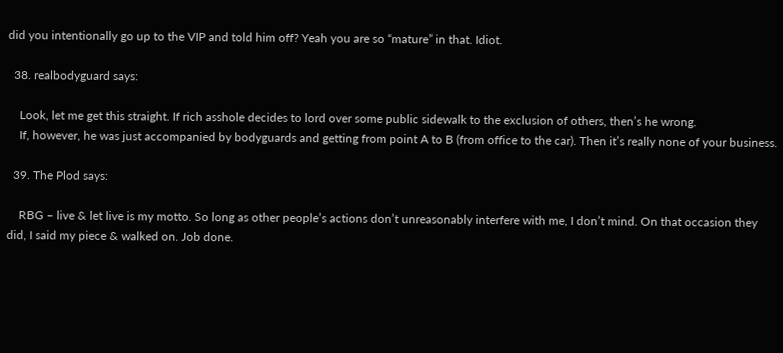did you intentionally go up to the VIP and told him off? Yeah you are so “mature” in that. Idiot.

  38. realbodyguard says:

    Look, let me get this straight. If rich asshole decides to lord over some public sidewalk to the exclusion of others, then’s he wrong.
    If, however, he was just accompanied by bodyguards and getting from point A to B (from office to the car). Then it’s really none of your business.

  39. The Plod says:

    RBG – live & let live is my motto. So long as other people’s actions don’t unreasonably interfere with me, I don’t mind. On that occasion they did, I said my piece & walked on. Job done.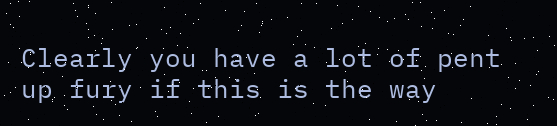Clearly you have a lot of pent up fury if this is the way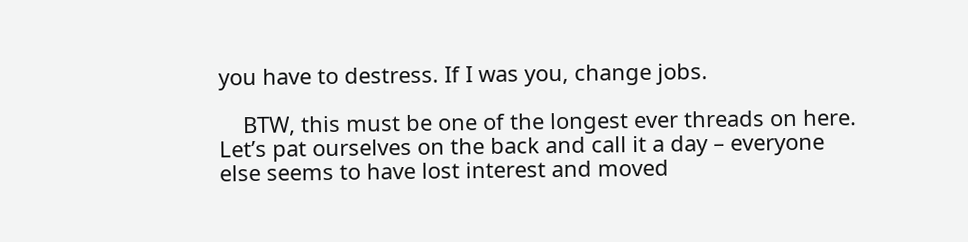you have to destress. If I was you, change jobs.

    BTW, this must be one of the longest ever threads on here. Let’s pat ourselves on the back and call it a day – everyone else seems to have lost interest and moved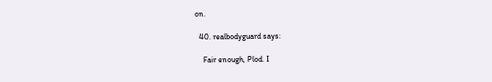on.

  40. realbodyguard says:

    Fair enough, Plod. I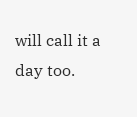will call it a day too.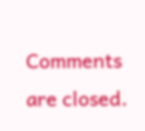Comments are closed.